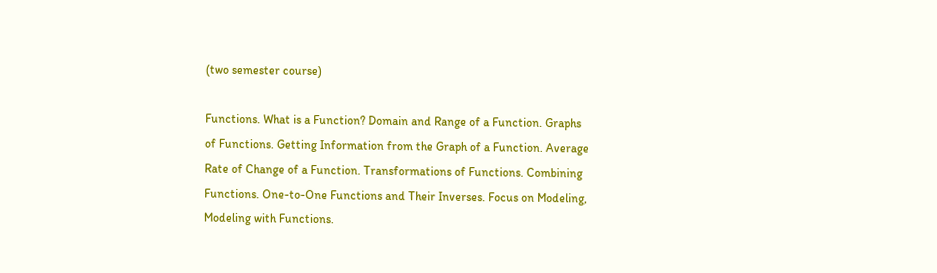(two semester course)

Functions. What is a Function? Domain and Range of a Function. Graphs of Functions. Getting Information from the Graph of a Function. Average Rate of Change of a Function. Transformations of Functions. Combining Functions. One-to-One Functions and Their Inverses. Focus on Modeling, Modeling with Functions.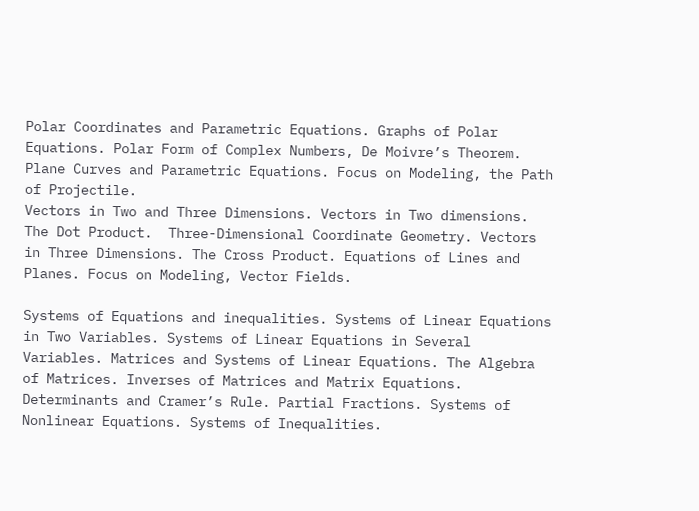Polar Coordinates and Parametric Equations. Graphs of Polar Equations. Polar Form of Complex Numbers, De Moivre’s Theorem. Plane Curves and Parametric Equations. Focus on Modeling, the Path of Projectile.
Vectors in Two and Three Dimensions. Vectors in Two dimensions. The Dot Product.  Three-Dimensional Coordinate Geometry. Vectors in Three Dimensions. The Cross Product. Equations of Lines and Planes. Focus on Modeling, Vector Fields.

Systems of Equations and inequalities. Systems of Linear Equations in Two Variables. Systems of Linear Equations in Several Variables. Matrices and Systems of Linear Equations. The Algebra of Matrices. Inverses of Matrices and Matrix Equations. Determinants and Cramer’s Rule. Partial Fractions. Systems of Nonlinear Equations. Systems of Inequalities.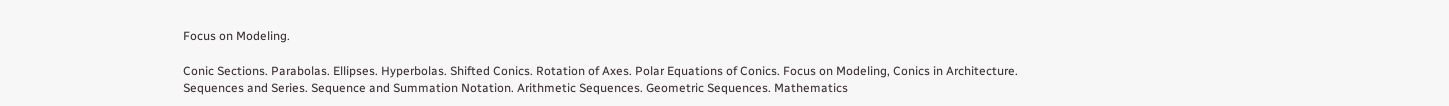Focus on Modeling.

Conic Sections. Parabolas. Ellipses. Hyperbolas. Shifted Conics. Rotation of Axes. Polar Equations of Conics. Focus on Modeling, Conics in Architecture.
Sequences and Series. Sequence and Summation Notation. Arithmetic Sequences. Geometric Sequences. Mathematics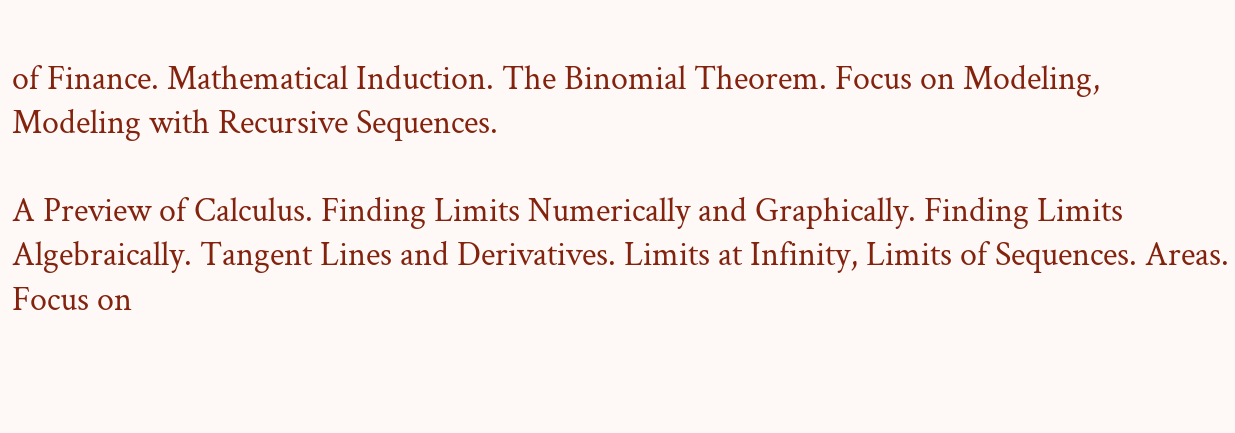of Finance. Mathematical Induction. The Binomial Theorem. Focus on Modeling, Modeling with Recursive Sequences.

A Preview of Calculus. Finding Limits Numerically and Graphically. Finding Limits Algebraically. Tangent Lines and Derivatives. Limits at Infinity, Limits of Sequences. Areas. Focus on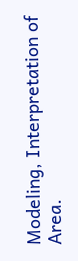Modeling, Interpretation of Area.